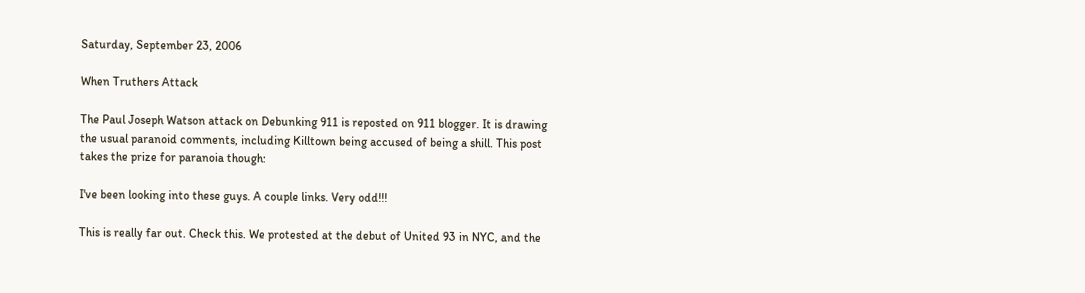Saturday, September 23, 2006

When Truthers Attack

The Paul Joseph Watson attack on Debunking 911 is reposted on 911 blogger. It is drawing the usual paranoid comments, including Killtown being accused of being a shill. This post takes the prize for paranoia though:

I've been looking into these guys. A couple links. Very odd!!!

This is really far out. Check this. We protested at the debut of United 93 in NYC, and the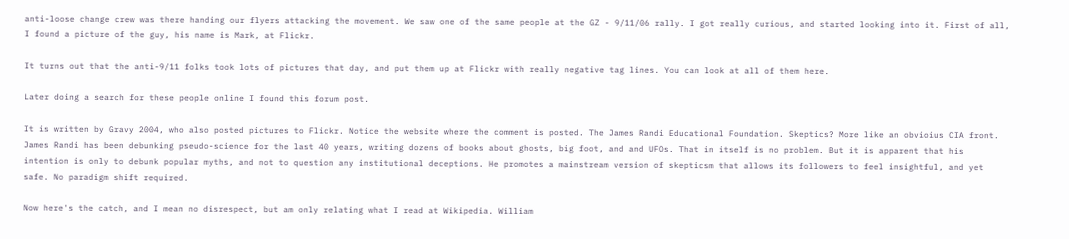anti-loose change crew was there handing our flyers attacking the movement. We saw one of the same people at the GZ - 9/11/06 rally. I got really curious, and started looking into it. First of all, I found a picture of the guy, his name is Mark, at Flickr.

It turns out that the anti-9/11 folks took lots of pictures that day, and put them up at Flickr with really negative tag lines. You can look at all of them here.

Later doing a search for these people online I found this forum post.

It is written by Gravy 2004, who also posted pictures to Flickr. Notice the website where the comment is posted. The James Randi Educational Foundation. Skeptics? More like an obvioius CIA front. James Randi has been debunking pseudo-science for the last 40 years, writing dozens of books about ghosts, big foot, and and UFOs. That in itself is no problem. But it is apparent that his intention is only to debunk popular myths, and not to question any institutional deceptions. He promotes a mainstream version of skepticsm that allows its followers to feel insightful, and yet safe. No paradigm shift required.

Now here's the catch, and I mean no disrespect, but am only relating what I read at Wikipedia. William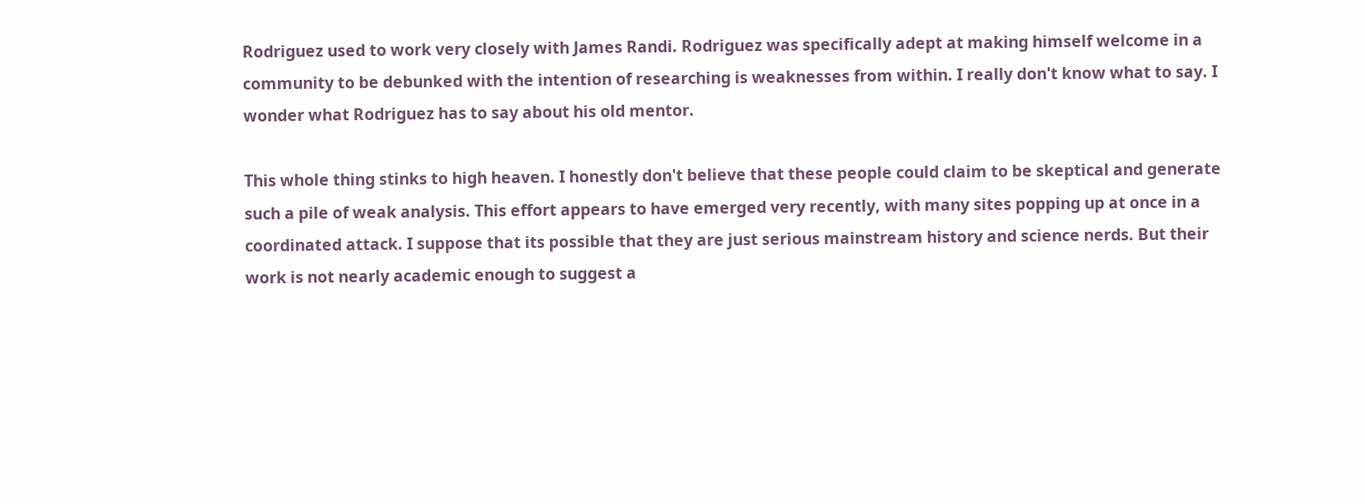Rodriguez used to work very closely with James Randi. Rodriguez was specifically adept at making himself welcome in a community to be debunked with the intention of researching is weaknesses from within. I really don't know what to say. I wonder what Rodriguez has to say about his old mentor.

This whole thing stinks to high heaven. I honestly don't believe that these people could claim to be skeptical and generate such a pile of weak analysis. This effort appears to have emerged very recently, with many sites popping up at once in a coordinated attack. I suppose that its possible that they are just serious mainstream history and science nerds. But their work is not nearly academic enough to suggest a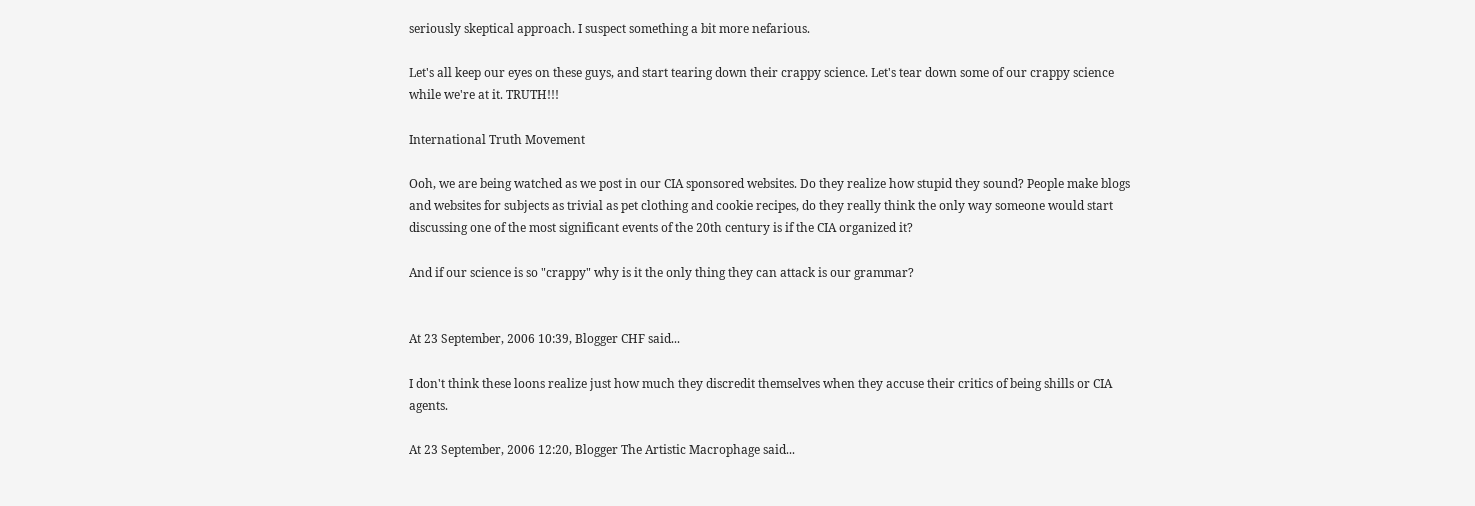seriously skeptical approach. I suspect something a bit more nefarious.

Let's all keep our eyes on these guys, and start tearing down their crappy science. Let's tear down some of our crappy science while we're at it. TRUTH!!!

International Truth Movement

Ooh, we are being watched as we post in our CIA sponsored websites. Do they realize how stupid they sound? People make blogs and websites for subjects as trivial as pet clothing and cookie recipes, do they really think the only way someone would start discussing one of the most significant events of the 20th century is if the CIA organized it?

And if our science is so "crappy" why is it the only thing they can attack is our grammar?


At 23 September, 2006 10:39, Blogger CHF said...

I don't think these loons realize just how much they discredit themselves when they accuse their critics of being shills or CIA agents.

At 23 September, 2006 12:20, Blogger The Artistic Macrophage said...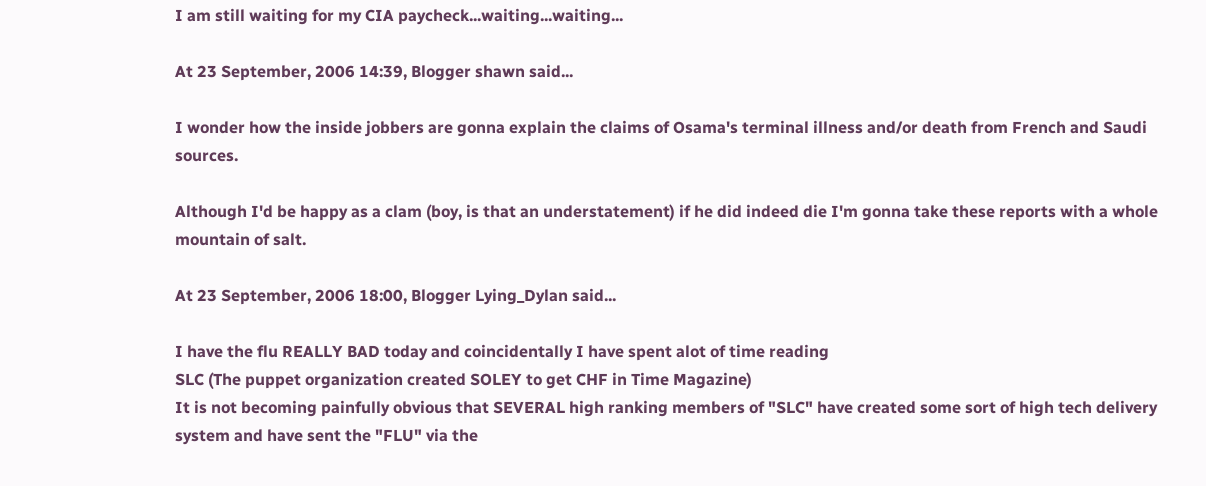I am still waiting for my CIA paycheck...waiting...waiting...

At 23 September, 2006 14:39, Blogger shawn said...

I wonder how the inside jobbers are gonna explain the claims of Osama's terminal illness and/or death from French and Saudi sources.

Although I'd be happy as a clam (boy, is that an understatement) if he did indeed die I'm gonna take these reports with a whole mountain of salt.

At 23 September, 2006 18:00, Blogger Lying_Dylan said...

I have the flu REALLY BAD today and coincidentally I have spent alot of time reading
SLC (The puppet organization created SOLEY to get CHF in Time Magazine)
It is not becoming painfully obvious that SEVERAL high ranking members of "SLC" have created some sort of high tech delivery system and have sent the "FLU" via the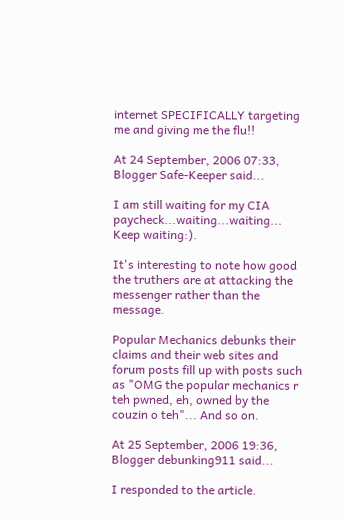internet SPECIFICALLY targeting me and giving me the flu!!

At 24 September, 2006 07:33, Blogger Safe-Keeper said...

I am still waiting for my CIA paycheck...waiting...waiting...
Keep waiting:).

It's interesting to note how good the truthers are at attacking the messenger rather than the message.

Popular Mechanics debunks their claims and their web sites and forum posts fill up with posts such as "OMG the popular mechanics r teh pwned, eh, owned by the couzin o teh"... And so on.

At 25 September, 2006 19:36, Blogger debunking911 said...

I responded to the article.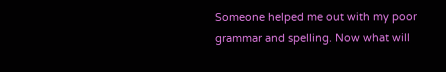Someone helped me out with my poor grammar and spelling. Now what will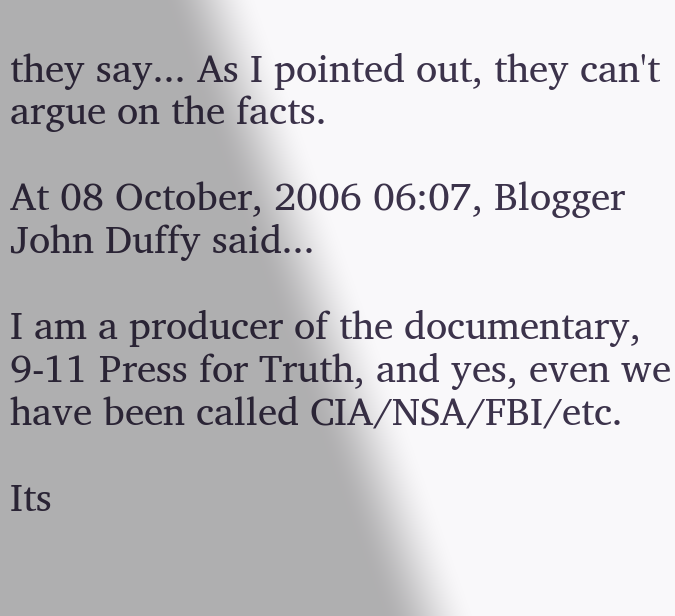they say... As I pointed out, they can't argue on the facts.

At 08 October, 2006 06:07, Blogger John Duffy said...

I am a producer of the documentary, 9-11 Press for Truth, and yes, even we have been called CIA/NSA/FBI/etc.

Its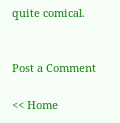quite comical.


Post a Comment

<< Home